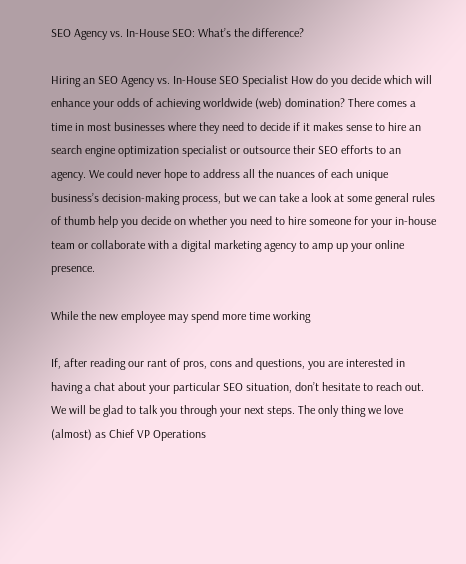SEO Agency vs. In-House SEO: What’s the difference?

Hiring an SEO Agency vs. In-House SEO Specialist How do you decide which will enhance your odds of achieving worldwide (web) domination? There comes a time in most businesses where they need to decide if it makes sense to hire an search engine optimization specialist or outsource their SEO efforts to an agency. We could never hope to address all the nuances of each unique business’s decision-making process, but we can take a look at some general rules of thumb help you decide on whether you need to hire someone for your in-house team or collaborate with a digital marketing agency to amp up your online presence.

While the new employee may spend more time working

If, after reading our rant of pros, cons and questions, you are interested in having a chat about your particular SEO situation, don’t hesitate to reach out. We will be glad to talk you through your next steps. The only thing we love (almost) as Chief VP Operations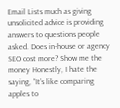Email Lists much as giving unsolicited advice is providing answers to questions people asked. Does in-house or agency SEO cost more? Show me the money Honestly, I hate the saying, “It’s like comparing apples to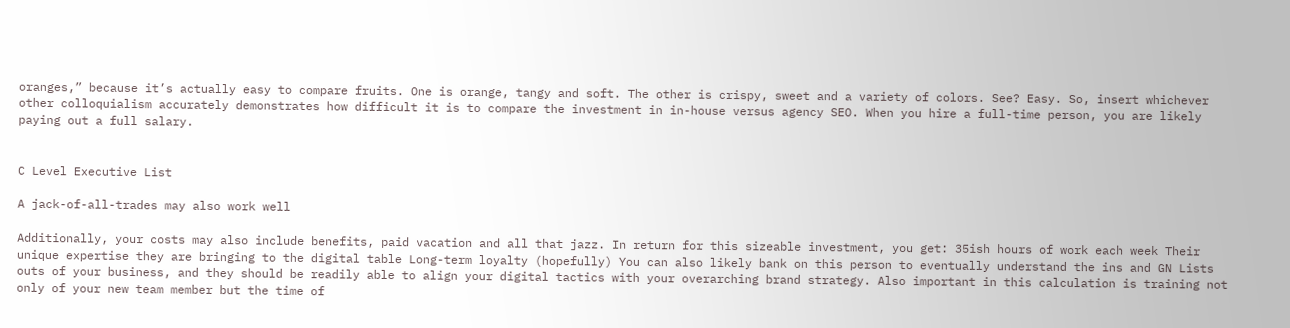oranges,” because it’s actually easy to compare fruits. One is orange, tangy and soft. The other is crispy, sweet and a variety of colors. See? Easy. So, insert whichever other colloquialism accurately demonstrates how difficult it is to compare the investment in in-house versus agency SEO. When you hire a full-time person, you are likely paying out a full salary.


C Level Executive List

A jack-of-all-trades may also work well

Additionally, your costs may also include benefits, paid vacation and all that jazz. In return for this sizeable investment, you get: 35ish hours of work each week Their unique expertise they are bringing to the digital table Long-term loyalty (hopefully) You can also likely bank on this person to eventually understand the ins and GN Lists outs of your business, and they should be readily able to align your digital tactics with your overarching brand strategy. Also important in this calculation is training not only of your new team member but the time of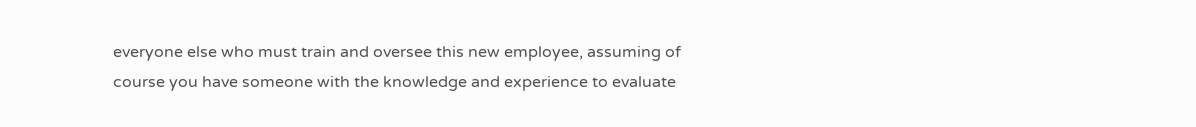everyone else who must train and oversee this new employee, assuming of course you have someone with the knowledge and experience to evaluate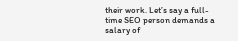their work. Let’s say a full-time SEO person demands a salary of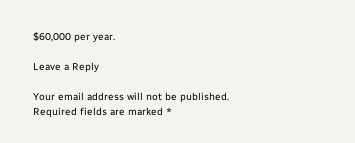$60,000 per year.

Leave a Reply

Your email address will not be published. Required fields are marked *